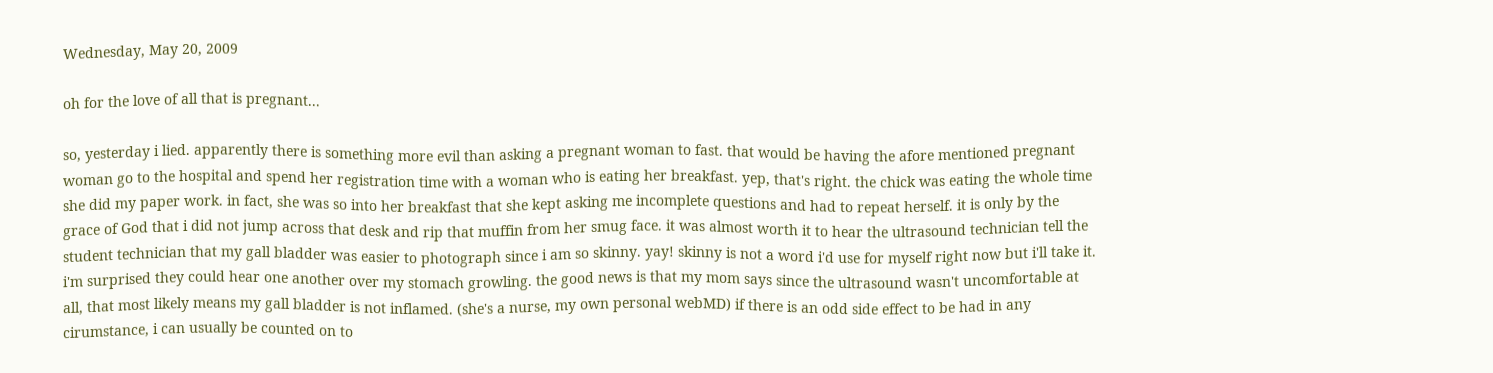Wednesday, May 20, 2009

oh for the love of all that is pregnant...

so, yesterday i lied. apparently there is something more evil than asking a pregnant woman to fast. that would be having the afore mentioned pregnant woman go to the hospital and spend her registration time with a woman who is eating her breakfast. yep, that's right. the chick was eating the whole time she did my paper work. in fact, she was so into her breakfast that she kept asking me incomplete questions and had to repeat herself. it is only by the grace of God that i did not jump across that desk and rip that muffin from her smug face. it was almost worth it to hear the ultrasound technician tell the student technician that my gall bladder was easier to photograph since i am so skinny. yay! skinny is not a word i'd use for myself right now but i'll take it. i'm surprised they could hear one another over my stomach growling. the good news is that my mom says since the ultrasound wasn't uncomfortable at all, that most likely means my gall bladder is not inflamed. (she's a nurse, my own personal webMD) if there is an odd side effect to be had in any cirumstance, i can usually be counted on to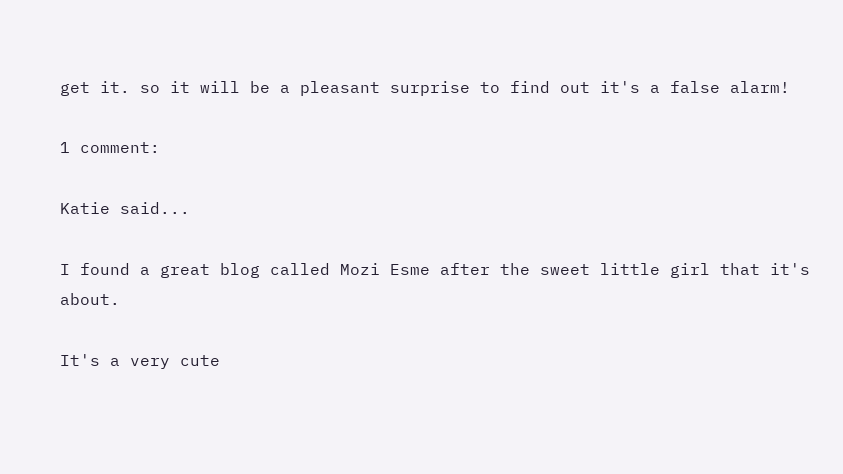get it. so it will be a pleasant surprise to find out it's a false alarm!

1 comment:

Katie said...

I found a great blog called Mozi Esme after the sweet little girl that it's about.

It's a very cute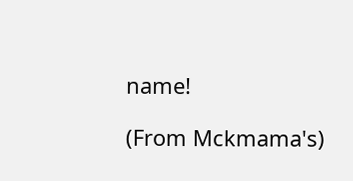name!

(From Mckmama's)